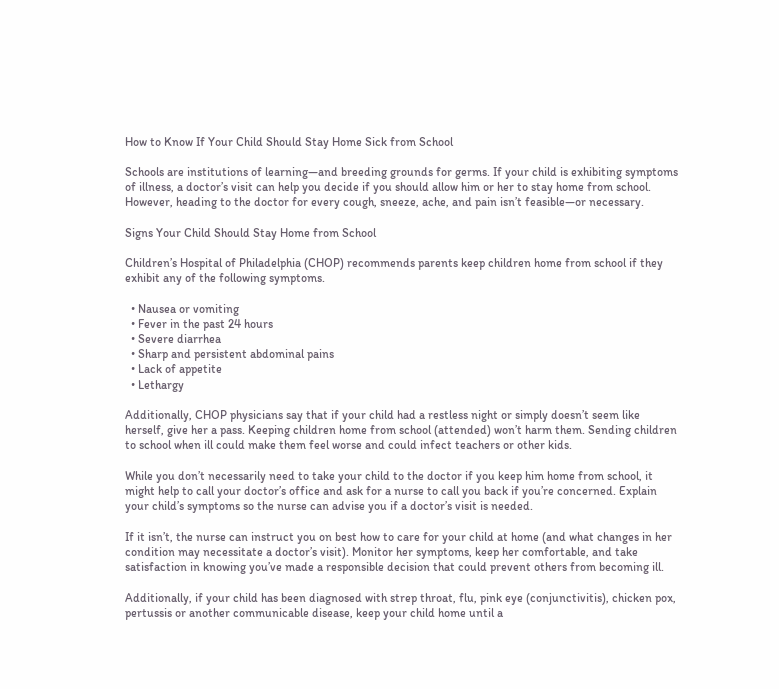How to Know If Your Child Should Stay Home Sick from School

Schools are institutions of learning—and breeding grounds for germs. If your child is exhibiting symptoms of illness, a doctor’s visit can help you decide if you should allow him or her to stay home from school. However, heading to the doctor for every cough, sneeze, ache, and pain isn’t feasible—or necessary.

Signs Your Child Should Stay Home from School

Children’s Hospital of Philadelphia (CHOP) recommends parents keep children home from school if they exhibit any of the following symptoms.

  • Nausea or vomiting
  • Fever in the past 24 hours
  • Severe diarrhea
  • Sharp and persistent abdominal pains
  • Lack of appetite
  • Lethargy

Additionally, CHOP physicians say that if your child had a restless night or simply doesn’t seem like herself, give her a pass. Keeping children home from school (attended) won’t harm them. Sending children to school when ill could make them feel worse and could infect teachers or other kids.

While you don’t necessarily need to take your child to the doctor if you keep him home from school, it might help to call your doctor’s office and ask for a nurse to call you back if you’re concerned. Explain your child’s symptoms so the nurse can advise you if a doctor’s visit is needed.

If it isn’t, the nurse can instruct you on best how to care for your child at home (and what changes in her condition may necessitate a doctor’s visit). Monitor her symptoms, keep her comfortable, and take satisfaction in knowing you’ve made a responsible decision that could prevent others from becoming ill.

Additionally, if your child has been diagnosed with strep throat, flu, pink eye (conjunctivitis), chicken pox, pertussis or another communicable disease, keep your child home until a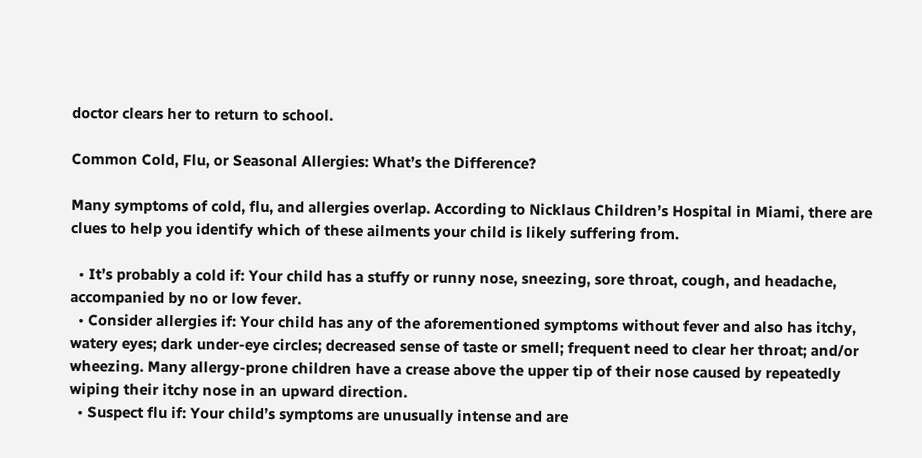doctor clears her to return to school.

Common Cold, Flu, or Seasonal Allergies: What’s the Difference?

Many symptoms of cold, flu, and allergies overlap. According to Nicklaus Children’s Hospital in Miami, there are clues to help you identify which of these ailments your child is likely suffering from.

  • It’s probably a cold if: Your child has a stuffy or runny nose, sneezing, sore throat, cough, and headache, accompanied by no or low fever.
  • Consider allergies if: Your child has any of the aforementioned symptoms without fever and also has itchy, watery eyes; dark under-eye circles; decreased sense of taste or smell; frequent need to clear her throat; and/or wheezing. Many allergy-prone children have a crease above the upper tip of their nose caused by repeatedly wiping their itchy nose in an upward direction.
  • Suspect flu if: Your child’s symptoms are unusually intense and are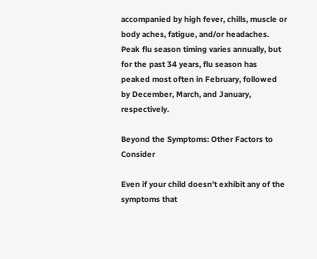accompanied by high fever, chills, muscle or body aches, fatigue, and/or headaches. Peak flu season timing varies annually, but for the past 34 years, flu season has peaked most often in February, followed by December, March, and January, respectively.

Beyond the Symptoms: Other Factors to Consider

Even if your child doesn’t exhibit any of the symptoms that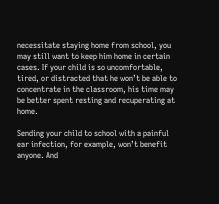necessitate staying home from school, you may still want to keep him home in certain cases. If your child is so uncomfortable, tired, or distracted that he won’t be able to concentrate in the classroom, his time may be better spent resting and recuperating at home.

Sending your child to school with a painful ear infection, for example, won’t benefit anyone. And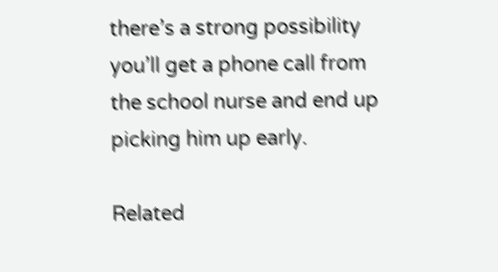there’s a strong possibility you’ll get a phone call from the school nurse and end up picking him up early.

Related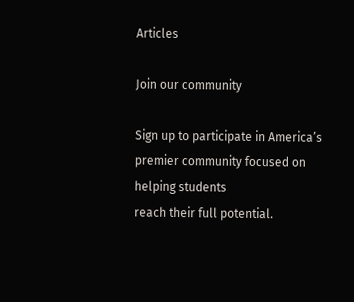Articles

Join our community

Sign up to participate in America’s premier community focused on helping students
reach their full potential.